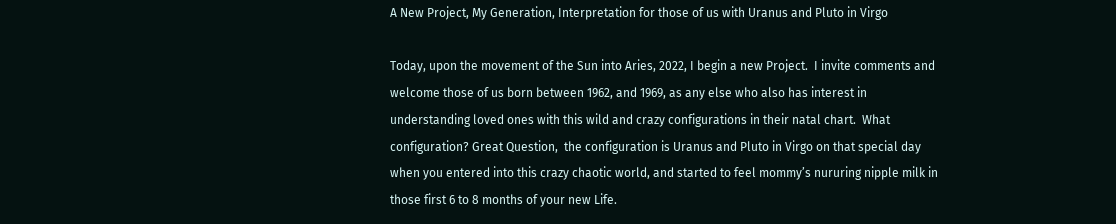A New Project, My Generation, Interpretation for those of us with Uranus and Pluto in Virgo

Today, upon the movement of the Sun into Aries, 2022, I begin a new Project.  I invite comments and welcome those of us born between 1962, and 1969, as any else who also has interest in understanding loved ones with this wild and crazy configurations in their natal chart.  What configuration? Great Question,  the configuration is Uranus and Pluto in Virgo on that special day when you entered into this crazy chaotic world, and started to feel mommy’s nururing nipple milk in those first 6 to 8 months of your new Life.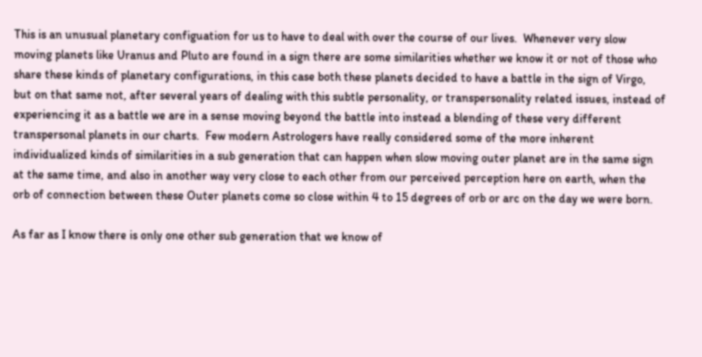This is an unusual planetary configuation for us to have to deal with over the course of our lives.  Whenever very slow moving planets like Uranus and Pluto are found in a sign there are some similarities whether we know it or not of those who share these kinds of planetary configurations, in this case both these planets decided to have a battle in the sign of Virgo, but on that same not, after several years of dealing with this subtle personality, or transpersonality related issues, instead of experiencing it as a battle we are in a sense moving beyond the battle into instead a blending of these very different transpersonal planets in our charts.  Few modern Astrologers have really considered some of the more inherent individualized kinds of similarities in a sub generation that can happen when slow moving outer planet are in the same sign at the same time, and also in another way very close to each other from our perceived perception here on earth, when the orb of connection between these Outer planets come so close within 4 to 15 degrees of orb or arc on the day we were born.

As far as I know there is only one other sub generation that we know of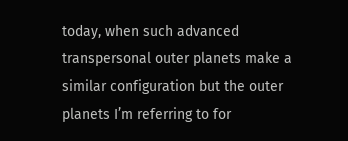today, when such advanced transpersonal outer planets make a similar configuration but the outer planets I’m referring to for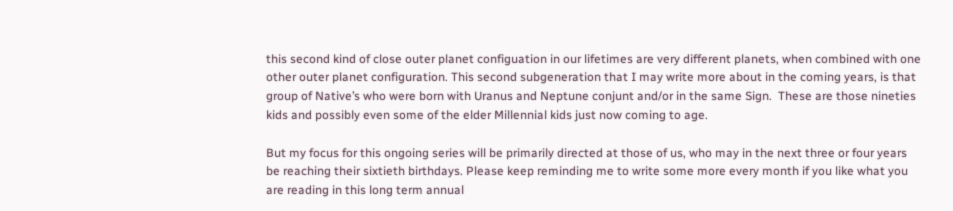this second kind of close outer planet configuation in our lifetimes are very different planets, when combined with one other outer planet configuration. This second subgeneration that I may write more about in the coming years, is that group of Native’s who were born with Uranus and Neptune conjunt and/or in the same Sign.  These are those nineties kids and possibly even some of the elder Millennial kids just now coming to age.

But my focus for this ongoing series will be primarily directed at those of us, who may in the next three or four years be reaching their sixtieth birthdays. Please keep reminding me to write some more every month if you like what you are reading in this long term annual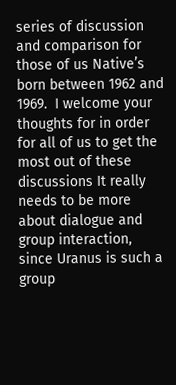series of discussion and comparison for those of us Native’s born between 1962 and 1969.  I welcome your thoughts for in order for all of us to get the most out of these discussions It really needs to be more about dialogue and group interaction, since Uranus is such a group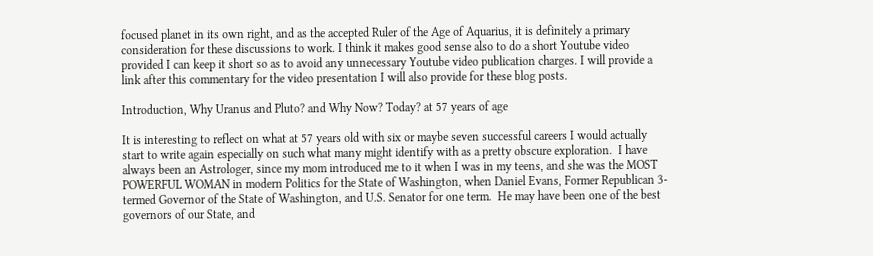focused planet in its own right, and as the accepted Ruler of the Age of Aquarius, it is definitely a primary consideration for these discussions to work. I think it makes good sense also to do a short Youtube video provided I can keep it short so as to avoid any unnecessary Youtube video publication charges. I will provide a link after this commentary for the video presentation I will also provide for these blog posts.

Introduction, Why Uranus and Pluto? and Why Now? Today? at 57 years of age

It is interesting to reflect on what at 57 years old with six or maybe seven successful careers I would actually start to write again especially on such what many might identify with as a pretty obscure exploration.  I have always been an Astrologer, since my mom introduced me to it when I was in my teens, and she was the MOST POWERFUL WOMAN in modern Politics for the State of Washington, when Daniel Evans, Former Republican 3-termed Governor of the State of Washington, and U.S. Senator for one term.  He may have been one of the best governors of our State, and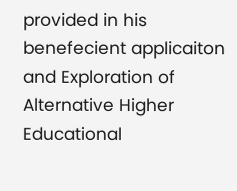provided in his benefecient applicaiton and Exploration of Alternative Higher Educational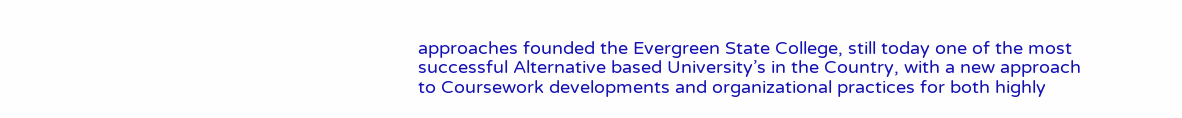approaches founded the Evergreen State College, still today one of the most successful Alternative based University’s in the Country, with a new approach to Coursework developments and organizational practices for both highly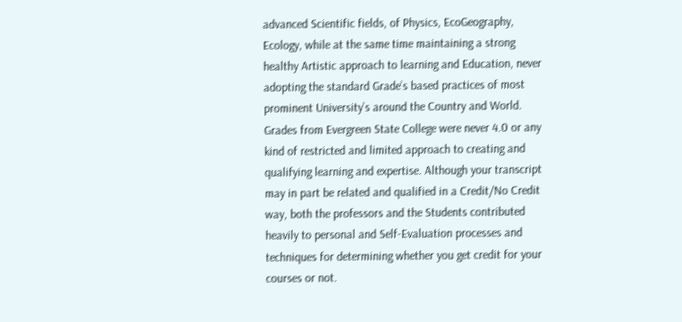advanced Scientific fields, of Physics, EcoGeography, Ecology, while at the same time maintaining a strong healthy Artistic approach to learning and Education, never adopting the standard Grade’s based practices of most prominent University’s around the Country and World. Grades from Evergreen State College were never 4.0 or any kind of restricted and limited approach to creating and qualifying learning and expertise. Although your transcript may in part be related and qualified in a Credit/No Credit way, both the professors and the Students contributed heavily to personal and Self-Evaluation processes and techniques for determining whether you get credit for your courses or not.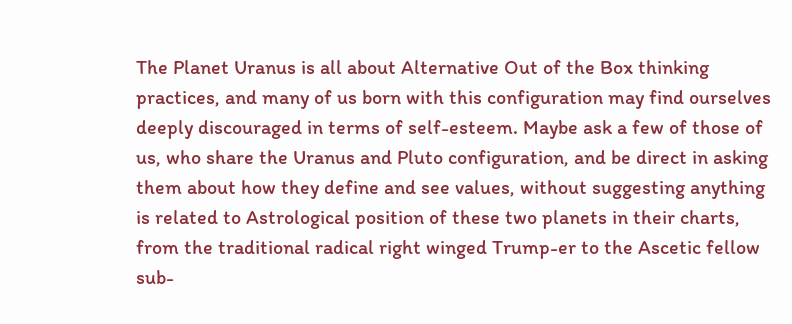The Planet Uranus is all about Alternative Out of the Box thinking practices, and many of us born with this configuration may find ourselves deeply discouraged in terms of self-esteem. Maybe ask a few of those of us, who share the Uranus and Pluto configuration, and be direct in asking them about how they define and see values, without suggesting anything is related to Astrological position of these two planets in their charts, from the traditional radical right winged Trump-er to the Ascetic fellow sub-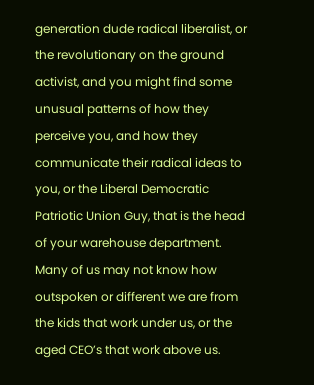generation dude radical liberalist, or the revolutionary on the ground activist, and you might find some unusual patterns of how they perceive you, and how they communicate their radical ideas to you, or the Liberal Democratic Patriotic Union Guy, that is the head of your warehouse department. Many of us may not know how outspoken or different we are from the kids that work under us, or the aged CEO’s that work above us.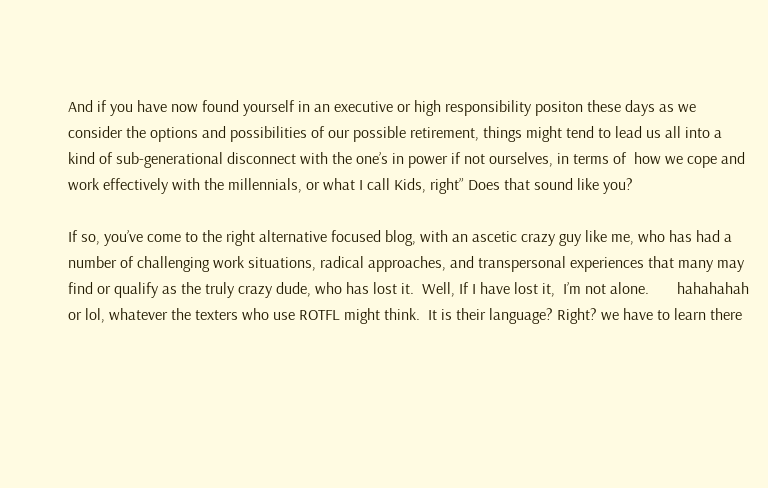And if you have now found yourself in an executive or high responsibility positon these days as we consider the options and possibilities of our possible retirement, things might tend to lead us all into a kind of sub-generational disconnect with the one’s in power if not ourselves, in terms of  how we cope and work effectively with the millennials, or what I call Kids, right” Does that sound like you?

If so, you’ve come to the right alternative focused blog, with an ascetic crazy guy like me, who has had a number of challenging work situations, radical approaches, and transpersonal experiences that many may find or qualify as the truly crazy dude, who has lost it.  Well, If I have lost it,  I’m not alone.       hahahahah or lol, whatever the texters who use ROTFL might think.  It is their language? Right? we have to learn there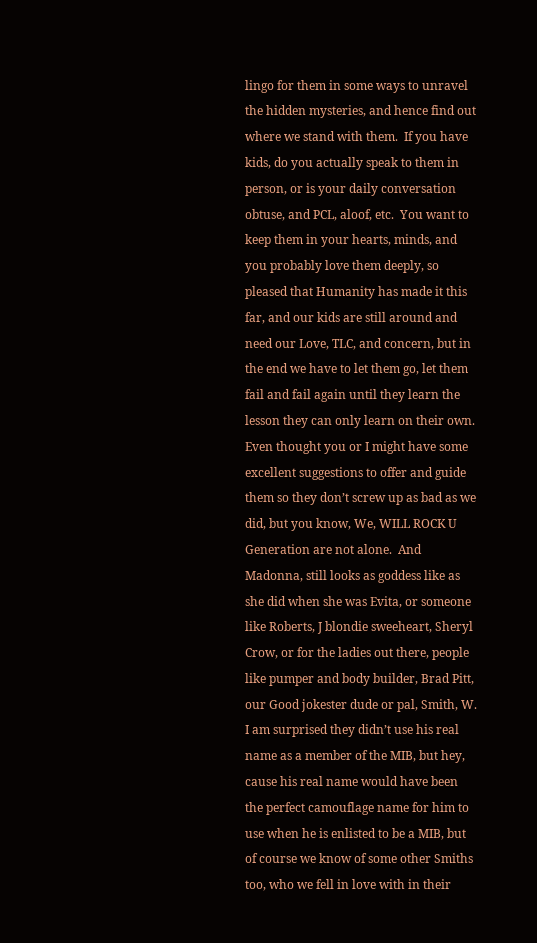lingo for them in some ways to unravel the hidden mysteries, and hence find out where we stand with them.  If you have kids, do you actually speak to them in person, or is your daily conversation obtuse, and PCL, aloof, etc.  You want to keep them in your hearts, minds, and you probably love them deeply, so pleased that Humanity has made it this far, and our kids are still around and need our Love, TLC, and concern, but in the end we have to let them go, let them fail and fail again until they learn the lesson they can only learn on their own.  Even thought you or I might have some excellent suggestions to offer and guide them so they don’t screw up as bad as we did, but you know, We, WILL ROCK U Generation are not alone.  And Madonna, still looks as goddess like as she did when she was Evita, or someone like Roberts, J blondie sweeheart, Sheryl Crow, or for the ladies out there, people like pumper and body builder, Brad Pitt, our Good jokester dude or pal, Smith, W. I am surprised they didn’t use his real name as a member of the MIB, but hey, cause his real name would have been the perfect camouflage name for him to use when he is enlisted to be a MIB, but of course we know of some other Smiths too, who we fell in love with in their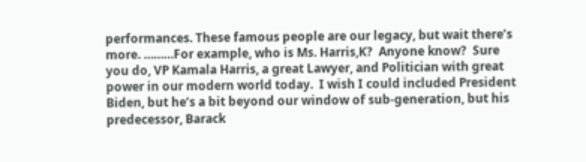performances. These famous people are our legacy, but wait there’s more. ………For example, who is Ms. Harris,K?  Anyone know?  Sure you do, VP Kamala Harris, a great Lawyer, and Politician with great power in our modern world today.  I wish I could included President Biden, but he’s a bit beyond our window of sub-generation, but his predecessor, Barack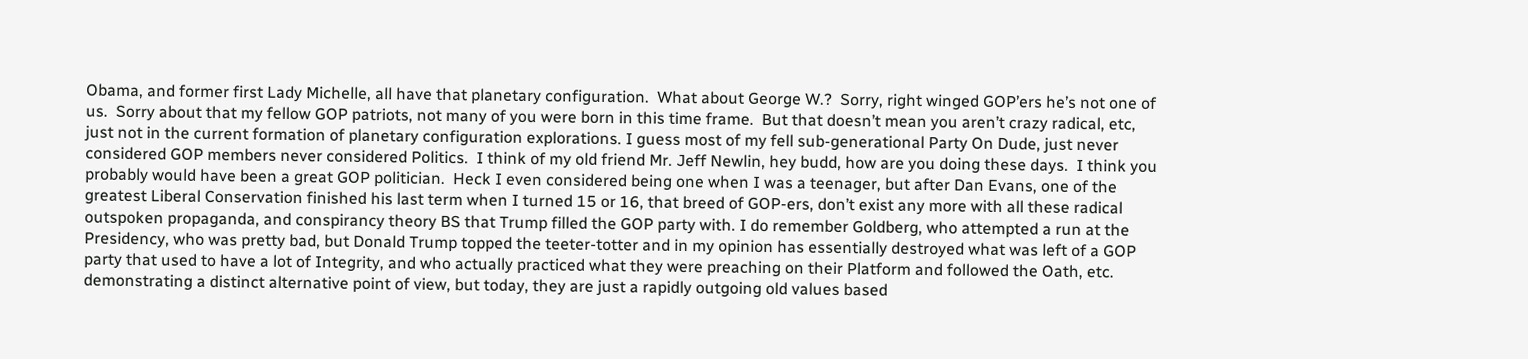Obama, and former first Lady Michelle, all have that planetary configuration.  What about George W.?  Sorry, right winged GOP’ers he’s not one of us.  Sorry about that my fellow GOP patriots, not many of you were born in this time frame.  But that doesn’t mean you aren’t crazy radical, etc,  just not in the current formation of planetary configuration explorations. I guess most of my fell sub-generational Party On Dude, just never considered GOP members never considered Politics.  I think of my old friend Mr. Jeff Newlin, hey budd, how are you doing these days.  I think you probably would have been a great GOP politician.  Heck I even considered being one when I was a teenager, but after Dan Evans, one of the greatest Liberal Conservation finished his last term when I turned 15 or 16, that breed of GOP-ers, don’t exist any more with all these radical outspoken propaganda, and conspirancy theory BS that Trump filled the GOP party with. I do remember Goldberg, who attempted a run at the Presidency, who was pretty bad, but Donald Trump topped the teeter-totter and in my opinion has essentially destroyed what was left of a GOP party that used to have a lot of Integrity, and who actually practiced what they were preaching on their Platform and followed the Oath, etc. demonstrating a distinct alternative point of view, but today, they are just a rapidly outgoing old values based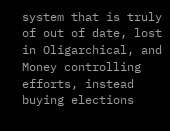system that is truly of out of date, lost in Oligarchical, and Money controlling efforts, instead buying elections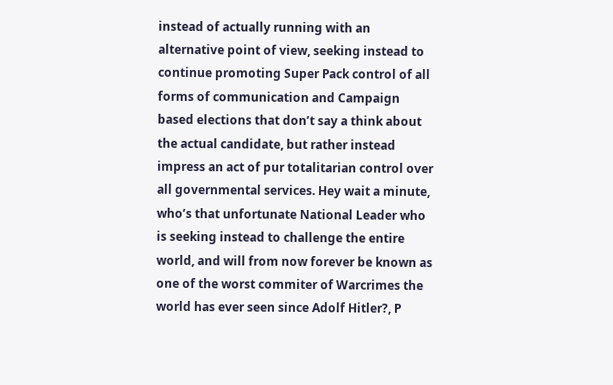instead of actually running with an alternative point of view, seeking instead to continue promoting Super Pack control of all forms of communication and Campaign based elections that don’t say a think about the actual candidate, but rather instead impress an act of pur totalitarian control over all governmental services. Hey wait a minute, who’s that unfortunate National Leader who is seeking instead to challenge the entire world, and will from now forever be known as one of the worst commiter of Warcrimes the world has ever seen since Adolf Hitler?, P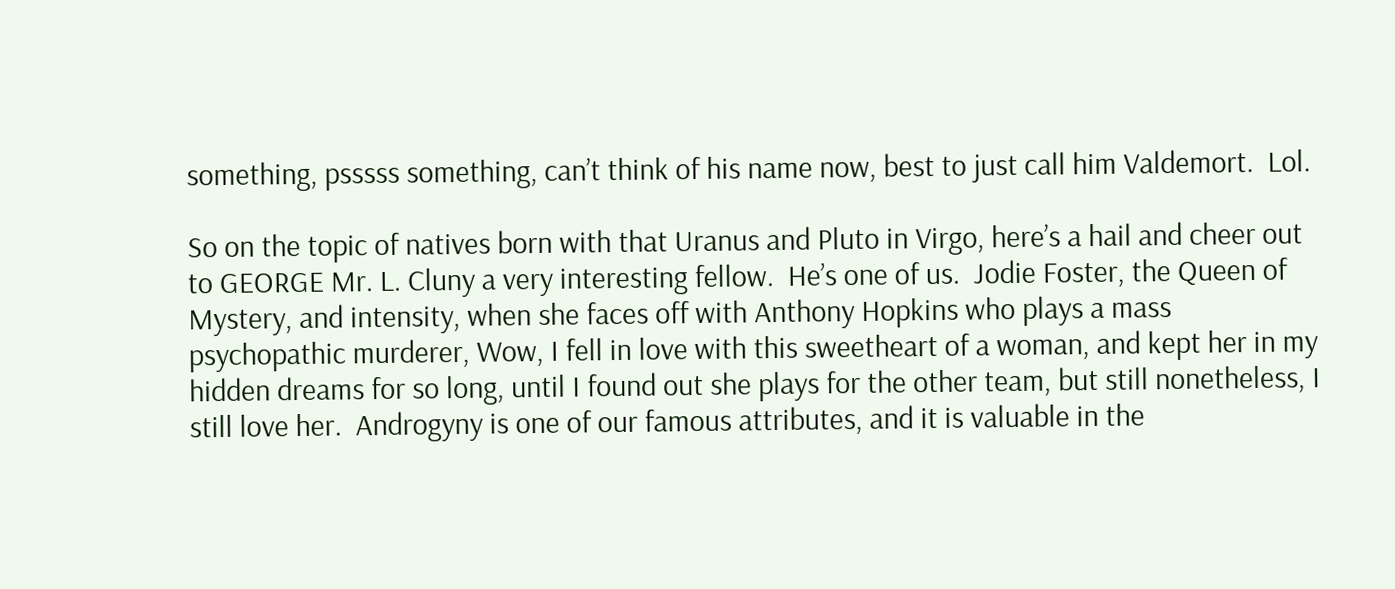something, psssss something, can’t think of his name now, best to just call him Valdemort.  Lol.

So on the topic of natives born with that Uranus and Pluto in Virgo, here’s a hail and cheer out to GEORGE Mr. L. Cluny a very interesting fellow.  He’s one of us.  Jodie Foster, the Queen of Mystery, and intensity, when she faces off with Anthony Hopkins who plays a mass psychopathic murderer, Wow, I fell in love with this sweetheart of a woman, and kept her in my hidden dreams for so long, until I found out she plays for the other team, but still nonetheless, I still love her.  Androgyny is one of our famous attributes, and it is valuable in the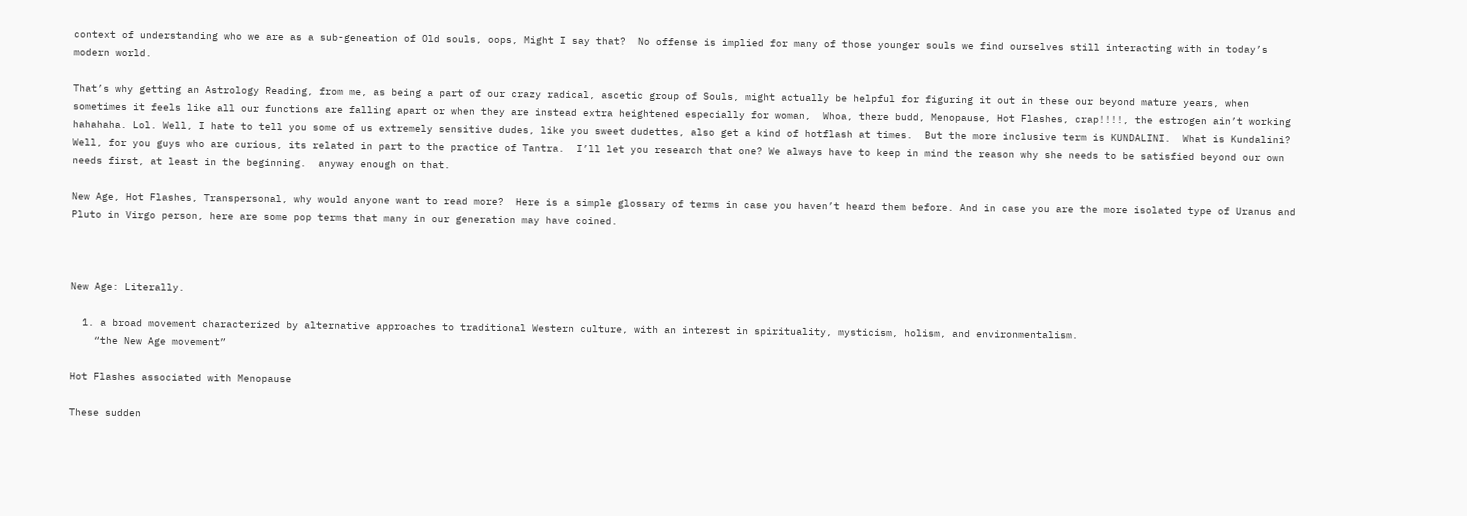context of understanding who we are as a sub-geneation of Old souls, oops, Might I say that?  No offense is implied for many of those younger souls we find ourselves still interacting with in today’s modern world.

That’s why getting an Astrology Reading, from me, as being a part of our crazy radical, ascetic group of Souls, might actually be helpful for figuring it out in these our beyond mature years, when sometimes it feels like all our functions are falling apart or when they are instead extra heightened especially for woman,  Whoa, there budd, Menopause, Hot Flashes, crap!!!!, the estrogen ain’t working hahahaha. Lol. Well, I hate to tell you some of us extremely sensitive dudes, like you sweet dudettes, also get a kind of hotflash at times.  But the more inclusive term is KUNDALINI.  What is Kundalini? Well, for you guys who are curious, its related in part to the practice of Tantra.  I’ll let you research that one? We always have to keep in mind the reason why she needs to be satisfied beyond our own needs first, at least in the beginning.  anyway enough on that.

New Age, Hot Flashes, Transpersonal, why would anyone want to read more?  Here is a simple glossary of terms in case you haven’t heard them before. And in case you are the more isolated type of Uranus and Pluto in Virgo person, here are some pop terms that many in our generation may have coined.



New Age: Literally.

  1. a broad movement characterized by alternative approaches to traditional Western culture, with an interest in spirituality, mysticism, holism, and environmentalism.
    “the New Age movement”

Hot Flashes associated with Menopause

These sudden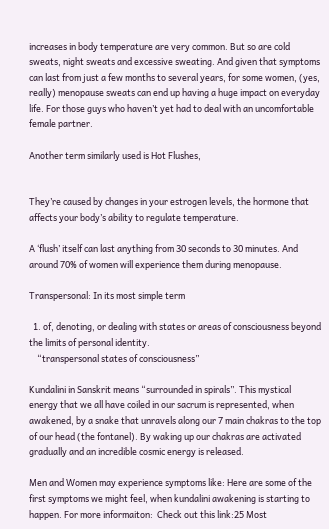increases in body temperature are very common. But so are cold sweats, night sweats and excessive sweating. And given that symptoms can last from just a few months to several years, for some women, (yes, really) menopause sweats can end up having a huge impact on everyday life. For those guys who haven’t yet had to deal with an uncomfortable female partner.

Another term similarly used is Hot Flushes,


They’re caused by changes in your estrogen levels, the hormone that affects your body’s ability to regulate temperature.

A ‘flush’ itself can last anything from 30 seconds to 30 minutes. And around 70% of women will experience them during menopause.

Transpersonal: In its most simple term

  1. of, denoting, or dealing with states or areas of consciousness beyond the limits of personal identity.
    “transpersonal states of consciousness”

Kundalini in Sanskrit means “surrounded in spirals”. This mystical energy that we all have coiled in our sacrum is represented, when awakened, by a snake that unravels along our 7 main chakras to the top of our head (the fontanel). By waking up our chakras are activated gradually and an incredible cosmic energy is released.

Men and Women may experience symptoms like: Here are some of the first symptoms we might feel, when kundalini awakening is starting to happen. For more informaiton:  Check out this link:25 Most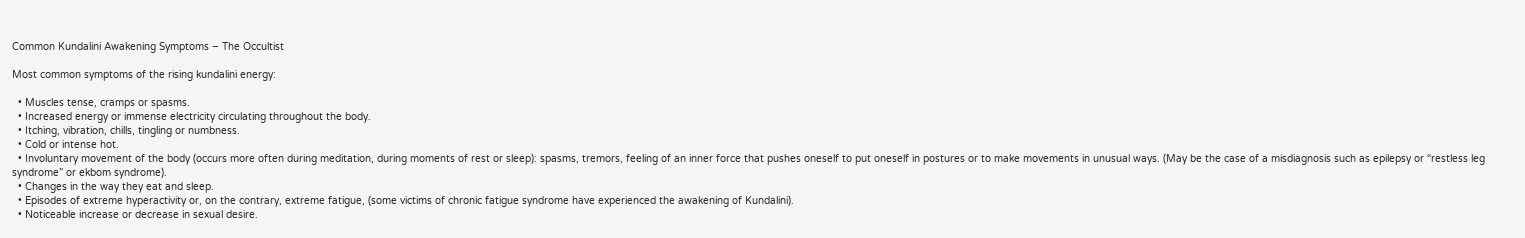Common Kundalini Awakening Symptoms – The Occultist

Most common symptoms of the rising kundalini energy:

  • Muscles tense, cramps or spasms.
  • Increased energy or immense electricity circulating throughout the body.
  • Itching, vibration, chills, tingling or numbness.
  • Cold or intense hot.
  • Involuntary movement of the body (occurs more often during meditation, during moments of rest or sleep): spasms, tremors, feeling of an inner force that pushes oneself to put oneself in postures or to make movements in unusual ways. (May be the case of a misdiagnosis such as epilepsy or “restless leg syndrome” or ekbom syndrome).
  • Changes in the way they eat and sleep.
  • Episodes of extreme hyperactivity or, on the contrary, extreme fatigue, (some victims of chronic fatigue syndrome have experienced the awakening of Kundalini).
  • Noticeable increase or decrease in sexual desire.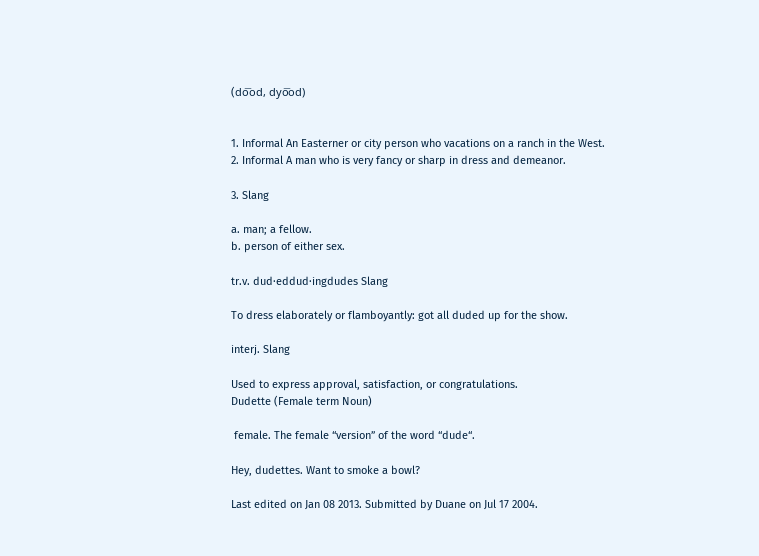(do͞od, dyo͞od)


1. Informal An Easterner or city person who vacations on a ranch in the West.
2. Informal A man who is very fancy or sharp in dress and demeanor.

3. Slang

a. man; a fellow.
b. person of either sex.

tr.v. dud·eddud·ingdudes Slang

To dress elaborately or flamboyantly: got all duded up for the show.

interj. Slang

Used to express approval, satisfaction, or congratulations.
Dudette (Female term Noun)

 female. The female “version” of the word “dude“.

Hey, dudettes. Want to smoke a bowl?

Last edited on Jan 08 2013. Submitted by Duane on Jul 17 2004.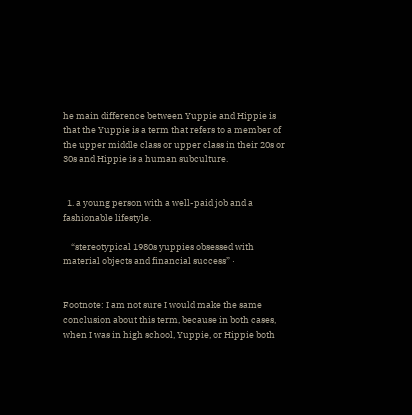he main difference between Yuppie and Hippie is that the Yuppie is a term that refers to a member of the upper middle class or upper class in their 20s or 30s and Hippie is a human subculture.


  1. a young person with a well-paid job and a fashionable lifestyle.

    “stereotypical 1980s yuppies obsessed with material objects and financial success” ·


Footnote: I am not sure I would make the same conclusion about this term, because in both cases, when I was in high school, Yuppie, or Hippie both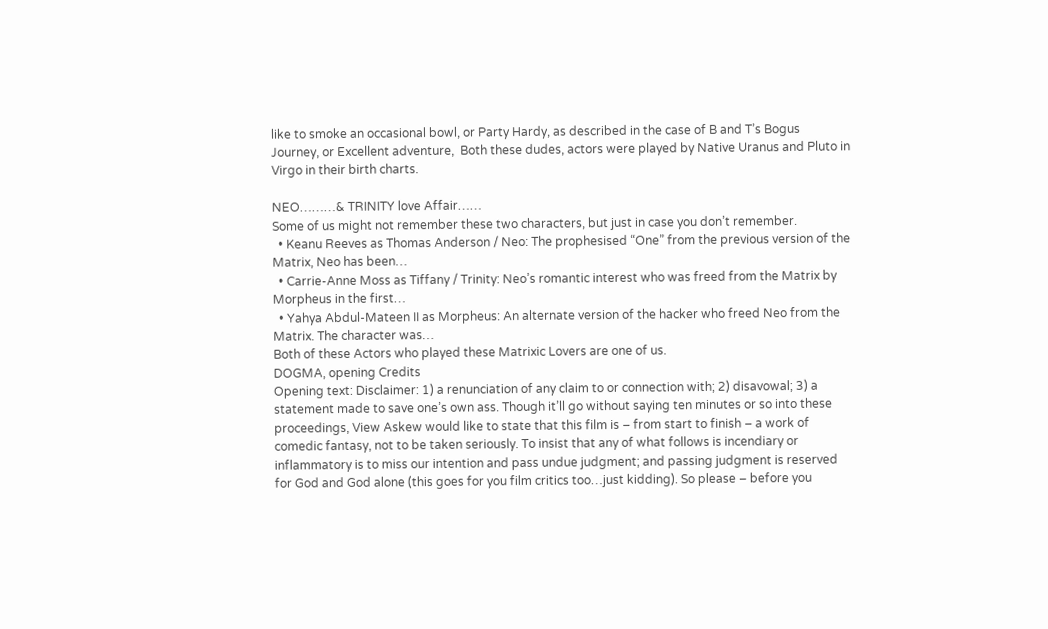like to smoke an occasional bowl, or Party Hardy, as described in the case of B and T’s Bogus Journey, or Excellent adventure,  Both these dudes, actors were played by Native Uranus and Pluto in Virgo in their birth charts.

NEO………& TRINITY love Affair……
Some of us might not remember these two characters, but just in case you don’t remember.
  • Keanu Reeves as Thomas Anderson / Neo: The prophesised “One” from the previous version of the Matrix, Neo has been…
  • Carrie-Anne Moss as Tiffany / Trinity: Neo’s romantic interest who was freed from the Matrix by Morpheus in the first…
  • Yahya Abdul-Mateen II as Morpheus: An alternate version of the hacker who freed Neo from the Matrix. The character was…
Both of these Actors who played these Matrixic Lovers are one of us.
DOGMA, opening Credits
Opening text: Disclaimer: 1) a renunciation of any claim to or connection with; 2) disavowal; 3) a statement made to save one’s own ass. Though it’ll go without saying ten minutes or so into these proceedings, View Askew would like to state that this film is – from start to finish – a work of comedic fantasy, not to be taken seriously. To insist that any of what follows is incendiary or inflammatory is to miss our intention and pass undue judgment; and passing judgment is reserved for God and God alone (this goes for you film critics too…just kidding). So please – before you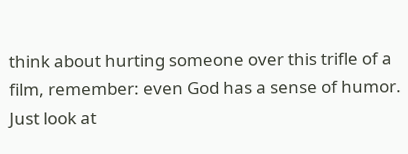think about hurting someone over this trifle of a film, remember: even God has a sense of humor. Just look at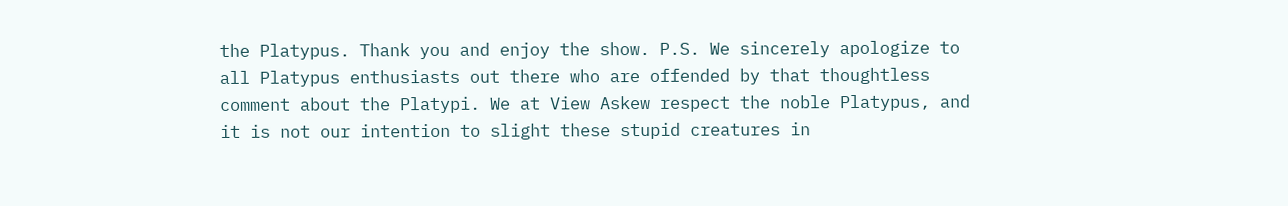the Platypus. Thank you and enjoy the show. P.S. We sincerely apologize to all Platypus enthusiasts out there who are offended by that thoughtless comment about the Platypi. We at View Askew respect the noble Platypus, and it is not our intention to slight these stupid creatures in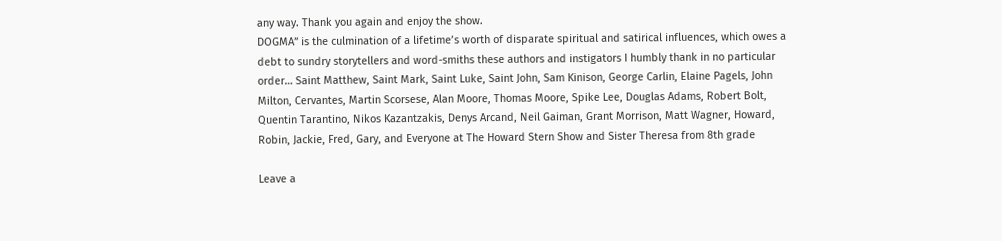any way. Thank you again and enjoy the show.
DOGMA” is the culmination of a lifetime’s worth of disparate spiritual and satirical influences, which owes a debt to sundry storytellers and word-smiths these authors and instigators I humbly thank in no particular order… Saint Matthew, Saint Mark, Saint Luke, Saint John, Sam Kinison, George Carlin, Elaine Pagels, John Milton, Cervantes, Martin Scorsese, Alan Moore, Thomas Moore, Spike Lee, Douglas Adams, Robert Bolt, Quentin Tarantino, Nikos Kazantzakis, Denys Arcand, Neil Gaiman, Grant Morrison, Matt Wagner, Howard, Robin, Jackie, Fred, Gary, and Everyone at The Howard Stern Show and Sister Theresa from 8th grade

Leave a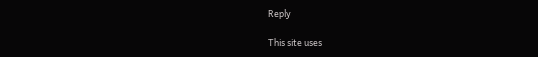Reply

This site uses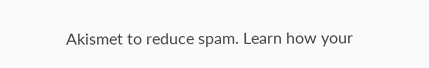Akismet to reduce spam. Learn how your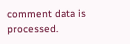comment data is processed.